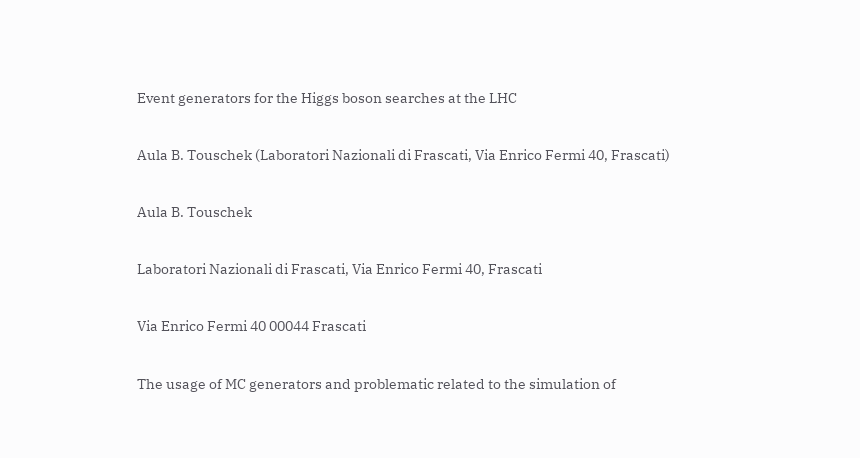Event generators for the Higgs boson searches at the LHC

Aula B. Touschek (Laboratori Nazionali di Frascati, Via Enrico Fermi 40, Frascati)

Aula B. Touschek

Laboratori Nazionali di Frascati, Via Enrico Fermi 40, Frascati

Via Enrico Fermi 40 00044 Frascati

The usage of MC generators and problematic related to the simulation of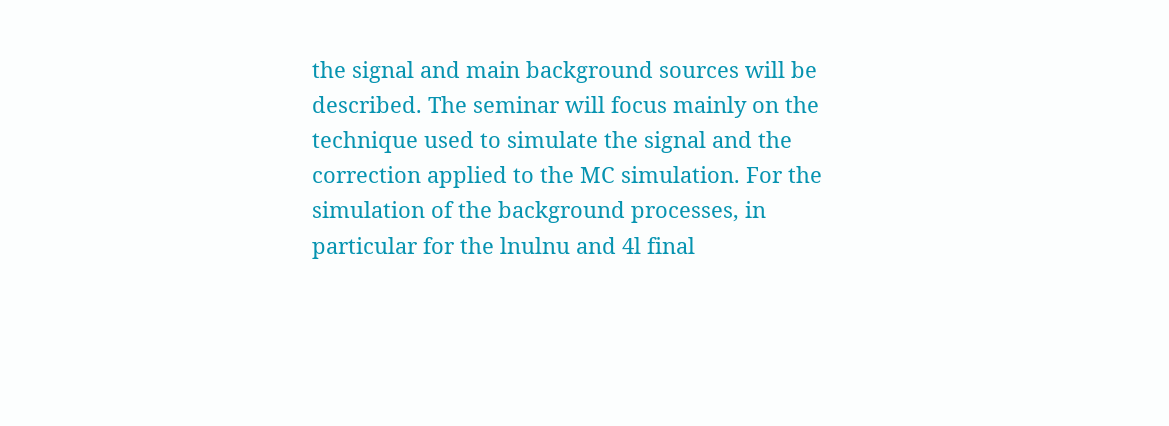the signal and main background sources will be described. The seminar will focus mainly on the technique used to simulate the signal and the correction applied to the MC simulation. For the simulation of the background processes, in particular for the lnulnu and 4l final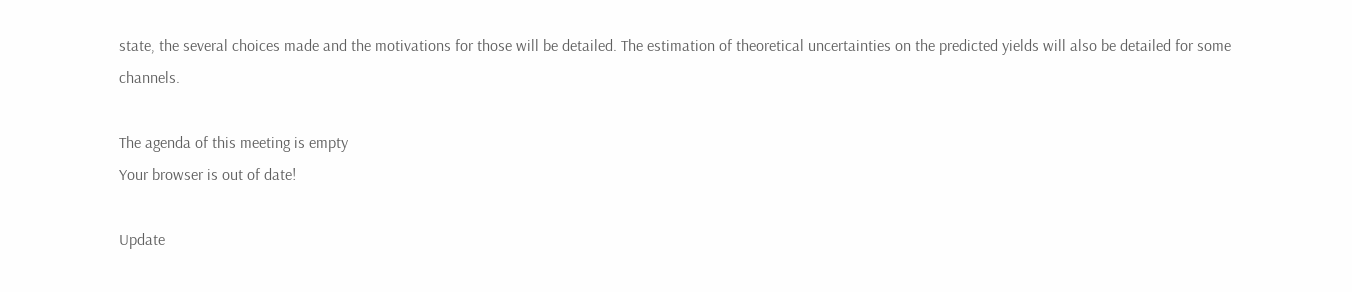state, the several choices made and the motivations for those will be detailed. The estimation of theoretical uncertainties on the predicted yields will also be detailed for some channels.

The agenda of this meeting is empty
Your browser is out of date!

Update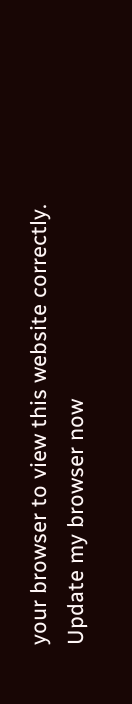your browser to view this website correctly. Update my browser now